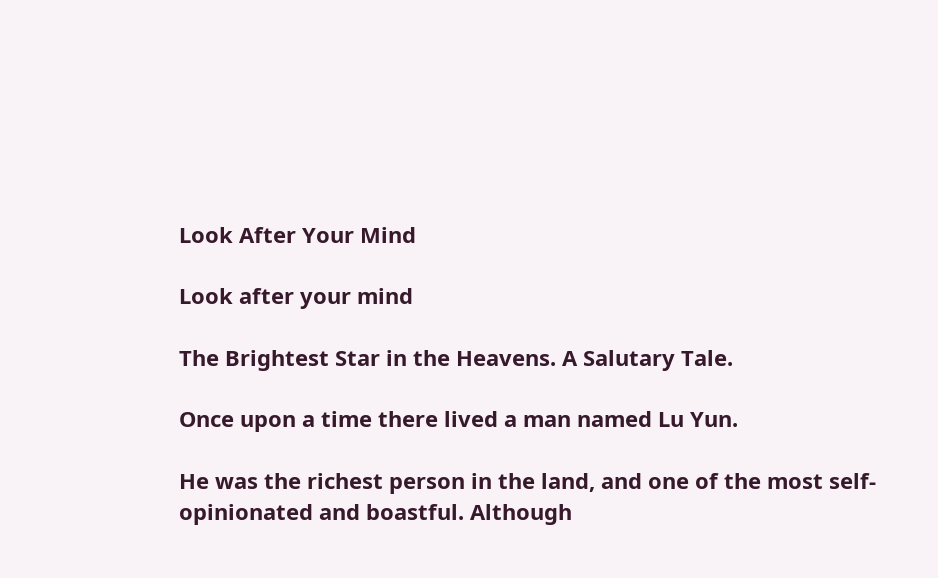Look After Your Mind

Look after your mind

The Brightest Star in the Heavens. A Salutary Tale.

Once upon a time there lived a man named Lu Yun.

He was the richest person in the land, and one of the most self-opinionated and boastful. Although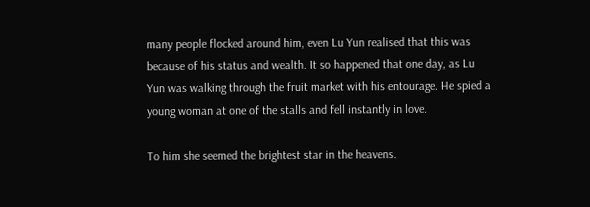many people flocked around him, even Lu Yun realised that this was because of his status and wealth. It so happened that one day, as Lu Yun was walking through the fruit market with his entourage. He spied a young woman at one of the stalls and fell instantly in love.

To him she seemed the brightest star in the heavens.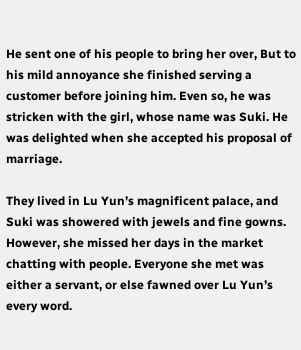He sent one of his people to bring her over, But to his mild annoyance she finished serving a customer before joining him. Even so, he was stricken with the girl, whose name was Suki. He was delighted when she accepted his proposal of marriage.

They lived in Lu Yun’s magnificent palace, and Suki was showered with jewels and fine gowns. However, she missed her days in the market chatting with people. Everyone she met was either a servant, or else fawned over Lu Yun’s every word.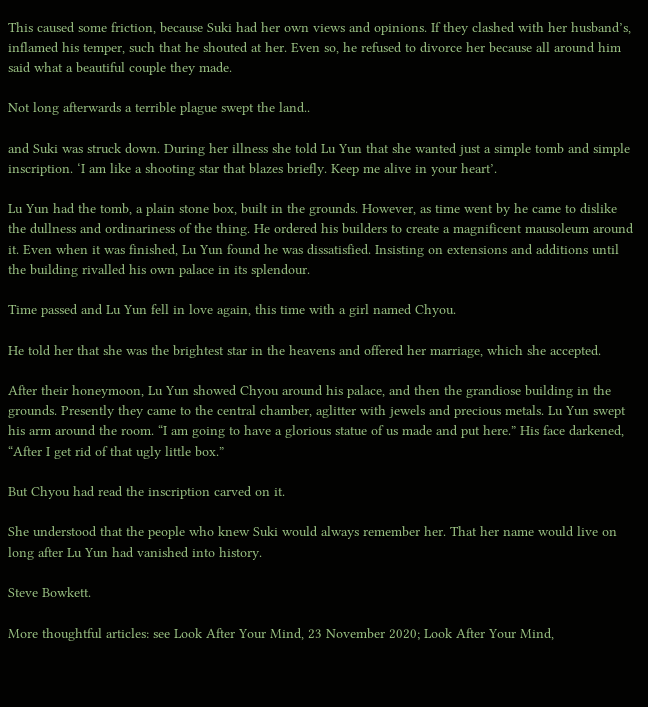This caused some friction, because Suki had her own views and opinions. If they clashed with her husband’s, inflamed his temper, such that he shouted at her. Even so, he refused to divorce her because all around him said what a beautiful couple they made.

Not long afterwards a terrible plague swept the land..

and Suki was struck down. During her illness she told Lu Yun that she wanted just a simple tomb and simple inscription. ‘I am like a shooting star that blazes briefly. Keep me alive in your heart’.

Lu Yun had the tomb, a plain stone box, built in the grounds. However, as time went by he came to dislike the dullness and ordinariness of the thing. He ordered his builders to create a magnificent mausoleum around it. Even when it was finished, Lu Yun found he was dissatisfied. Insisting on extensions and additions until the building rivalled his own palace in its splendour.

Time passed and Lu Yun fell in love again, this time with a girl named Chyou.

He told her that she was the brightest star in the heavens and offered her marriage, which she accepted.

After their honeymoon, Lu Yun showed Chyou around his palace, and then the grandiose building in the grounds. Presently they came to the central chamber, aglitter with jewels and precious metals. Lu Yun swept his arm around the room. “I am going to have a glorious statue of us made and put here.” His face darkened, “After I get rid of that ugly little box.”

But Chyou had read the inscription carved on it.

She understood that the people who knew Suki would always remember her. That her name would live on long after Lu Yun had vanished into history.

Steve Bowkett.

More thoughtful articles: see Look After Your Mind, 23 November 2020; Look After Your Mind,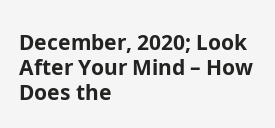December, 2020; Look After Your Mind – How Does the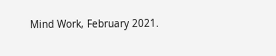Mind Work, February 2021.